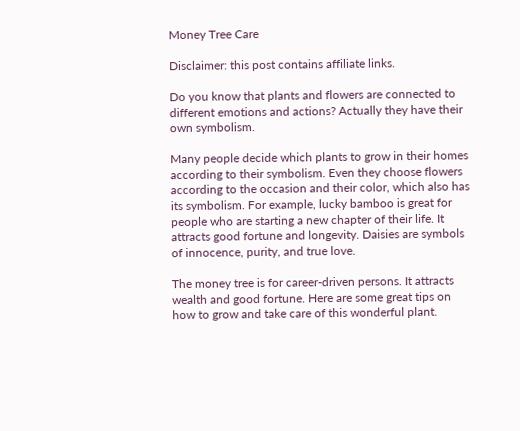Money Tree Care

Disclaimer: this post contains affiliate links.

Do you know that plants and flowers are connected to different emotions and actions? Actually they have their own symbolism.

Many people decide which plants to grow in their homes according to their symbolism. Even they choose flowers according to the occasion and their color, which also has its symbolism. For example, lucky bamboo is great for people who are starting a new chapter of their life. It attracts good fortune and longevity. Daisies are symbols of innocence, purity, and true love.

The money tree is for career-driven persons. It attracts wealth and good fortune. Here are some great tips on how to grow and take care of this wonderful plant.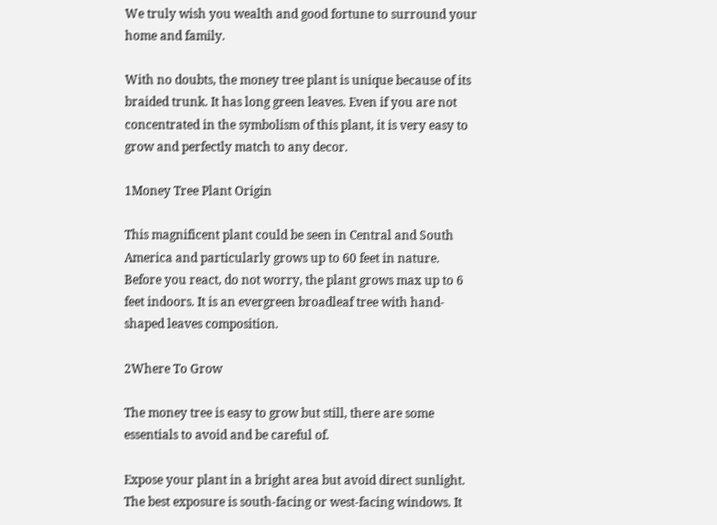We truly wish you wealth and good fortune to surround your home and family.

With no doubts, the money tree plant is unique because of its braided trunk. It has long green leaves. Even if you are not concentrated in the symbolism of this plant, it is very easy to grow and perfectly match to any decor.

1Money Tree Plant Origin

This magnificent plant could be seen in Central and South America and particularly grows up to 60 feet in nature. Before you react, do not worry, the plant grows max up to 6 feet indoors. It is an evergreen broadleaf tree with hand-shaped leaves composition.

2Where To Grow

The money tree is easy to grow but still, there are some essentials to avoid and be careful of.

Expose your plant in a bright area but avoid direct sunlight. The best exposure is south-facing or west-facing windows. It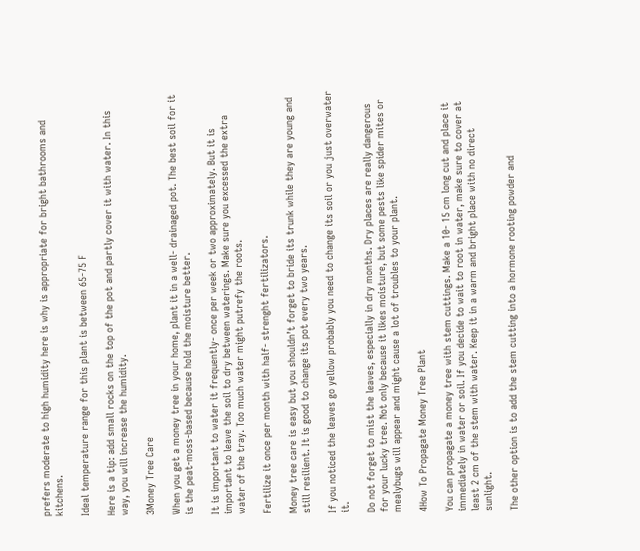prefers moderate to high humidity here is why is appropriate for bright bathrooms and kitchens.

Ideal temperature range for this plant is between 65-75 F

Here is a tip: add small rocks on the top of the pot and partly cover it with water. In this way, you will increase the humidity.

3Money Tree Care

When you get a money tree in your home, plant it in a well- drainaged pot. The best soil for it is the peat-moss-based because hold the moisture better.

It is important to water it frequently- once per week or two approximately. But it is important to leave the soil to dry between waterings. Make sure you excessed the extra water of the tray. Too much water might putrefy the roots.

Fertilize it once per month with half- strenght fertilizators.

Money tree care is easy but you shouldn’t forget to bride its trunk while they are young and still resilient. It is good to change its pot every two years.

If you noticed the leaves go yellow probably you need to change its soil or you just overwater it.

Do not forget to mist the leaves, especially in dry months. Dry places are really dangerous for your lucky tree. Not only because it likes moisture, but some pests like spider mites or mealybugs will appear and might cause a lot of troubles to your plant.

4How To Propagate Money Tree Plant

You can propagate a money tree with stem cuttings. Make a 10- 15 cm long cut and place it immediately in water or soil. If you decide to wait to root in water, make sure to cover at least 2 cm of the stem with water. Keep it in a warm and bright place with no direct sunlight.

The other option is to add the stem cutting into a hormone rooting powder and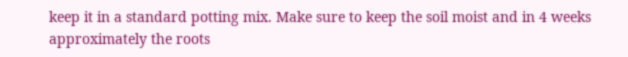keep it in a standard potting mix. Make sure to keep the soil moist and in 4 weeks approximately the roots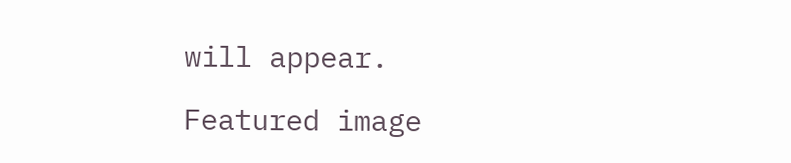will appear.

Featured image